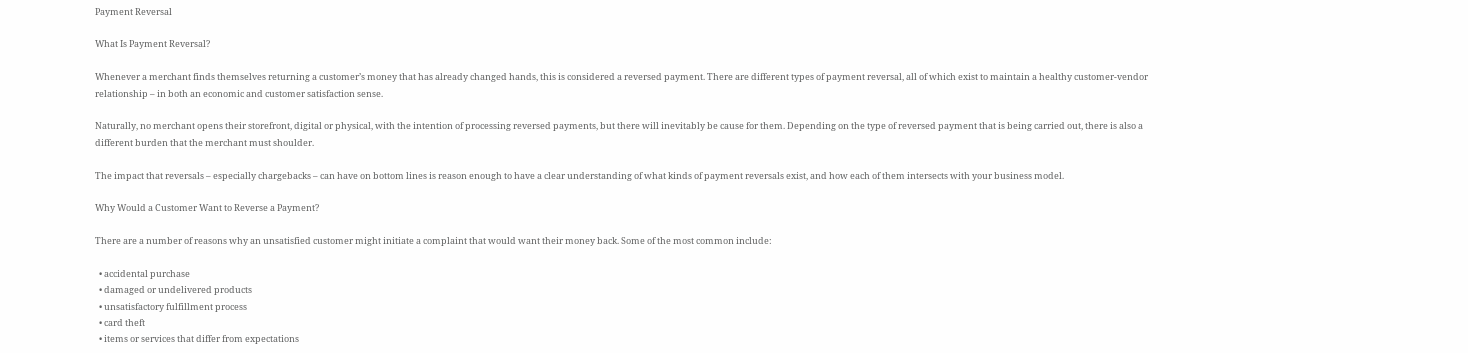Payment Reversal

What Is Payment Reversal?

Whenever a merchant finds themselves returning a customer’s money that has already changed hands, this is considered a reversed payment. There are different types of payment reversal, all of which exist to maintain a healthy customer-vendor relationship – in both an economic and customer satisfaction sense.

Naturally, no merchant opens their storefront, digital or physical, with the intention of processing reversed payments, but there will inevitably be cause for them. Depending on the type of reversed payment that is being carried out, there is also a different burden that the merchant must shoulder.

The impact that reversals – especially chargebacks – can have on bottom lines is reason enough to have a clear understanding of what kinds of payment reversals exist, and how each of them intersects with your business model.

Why Would a Customer Want to Reverse a Payment?

There are a number of reasons why an unsatisfied customer might initiate a complaint that would want their money back. Some of the most common include:

  • accidental purchase
  • damaged or undelivered products
  • unsatisfactory fulfillment process
  • card theft
  • items or services that differ from expectations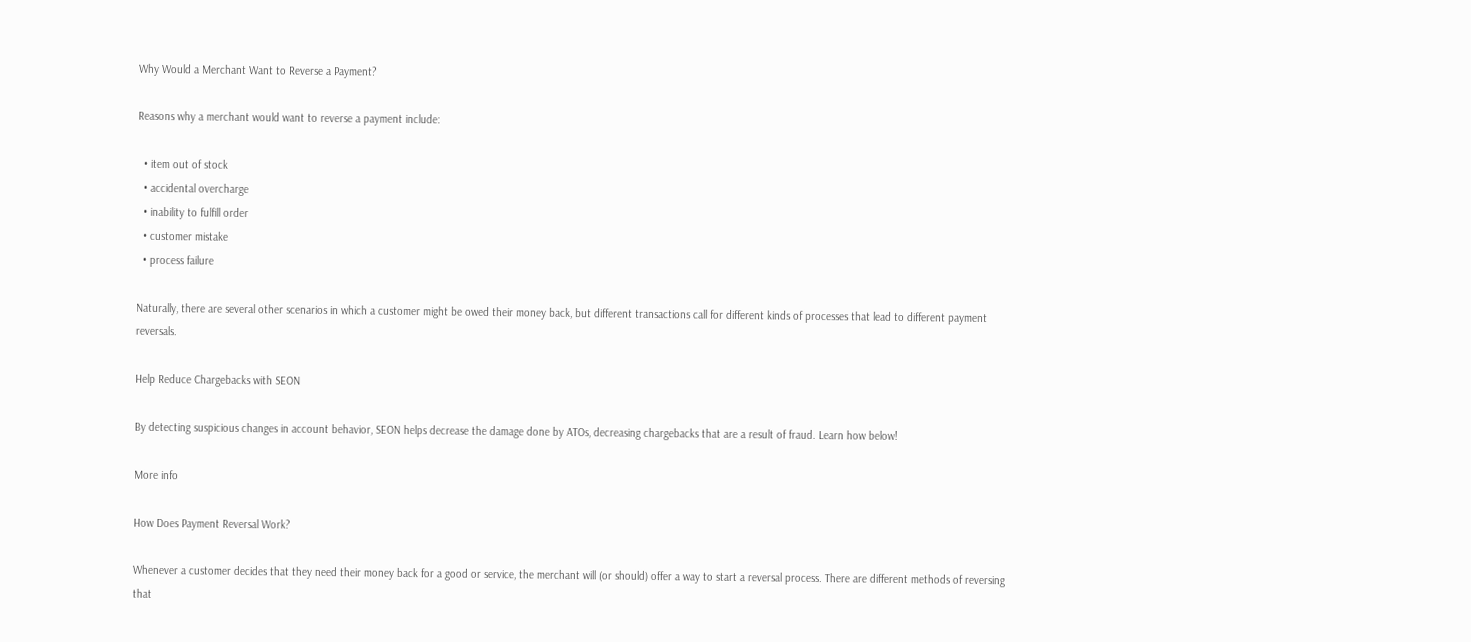Why Would a Merchant Want to Reverse a Payment?

Reasons why a merchant would want to reverse a payment include:

  • item out of stock
  • accidental overcharge
  • inability to fulfill order
  • customer mistake
  • process failure

Naturally, there are several other scenarios in which a customer might be owed their money back, but different transactions call for different kinds of processes that lead to different payment reversals.

Help Reduce Chargebacks with SEON

By detecting suspicious changes in account behavior, SEON helps decrease the damage done by ATOs, decreasing chargebacks that are a result of fraud. Learn how below!

More info

How Does Payment Reversal Work?

Whenever a customer decides that they need their money back for a good or service, the merchant will (or should) offer a way to start a reversal process. There are different methods of reversing that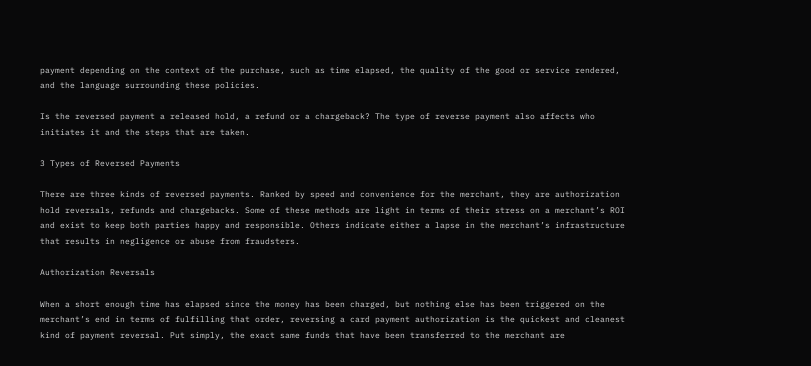payment depending on the context of the purchase, such as time elapsed, the quality of the good or service rendered, and the language surrounding these policies.

Is the reversed payment a released hold, a refund or a chargeback? The type of reverse payment also affects who initiates it and the steps that are taken.

3 Types of Reversed Payments

There are three kinds of reversed payments. Ranked by speed and convenience for the merchant, they are authorization hold reversals, refunds and chargebacks. Some of these methods are light in terms of their stress on a merchant’s ROI and exist to keep both parties happy and responsible. Others indicate either a lapse in the merchant’s infrastructure that results in negligence or abuse from fraudsters.

Authorization Reversals

When a short enough time has elapsed since the money has been charged, but nothing else has been triggered on the merchant’s end in terms of fulfilling that order, reversing a card payment authorization is the quickest and cleanest kind of payment reversal. Put simply, the exact same funds that have been transferred to the merchant are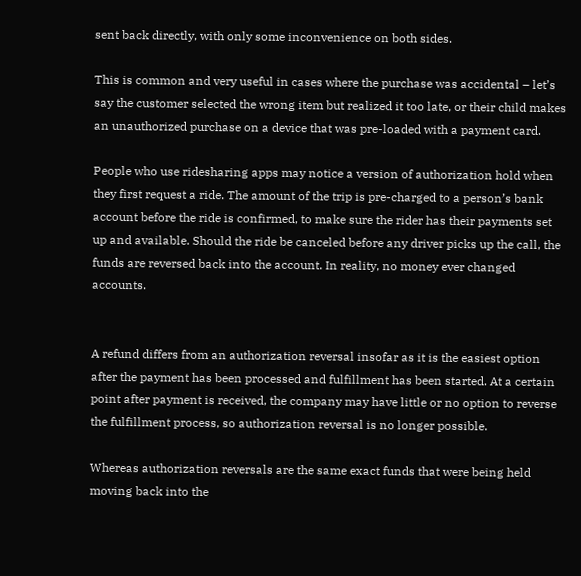sent back directly, with only some inconvenience on both sides.

This is common and very useful in cases where the purchase was accidental – let’s say the customer selected the wrong item but realized it too late, or their child makes an unauthorized purchase on a device that was pre-loaded with a payment card.

People who use ridesharing apps may notice a version of authorization hold when they first request a ride. The amount of the trip is pre-charged to a person’s bank account before the ride is confirmed, to make sure the rider has their payments set up and available. Should the ride be canceled before any driver picks up the call, the funds are reversed back into the account. In reality, no money ever changed accounts.


A refund differs from an authorization reversal insofar as it is the easiest option after the payment has been processed and fulfillment has been started. At a certain point after payment is received, the company may have little or no option to reverse the fulfillment process, so authorization reversal is no longer possible.

Whereas authorization reversals are the same exact funds that were being held moving back into the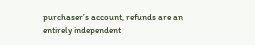purchaser’s account, refunds are an entirely independent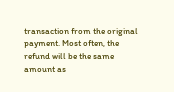transaction from the original payment. Most often, the refund will be the same amount as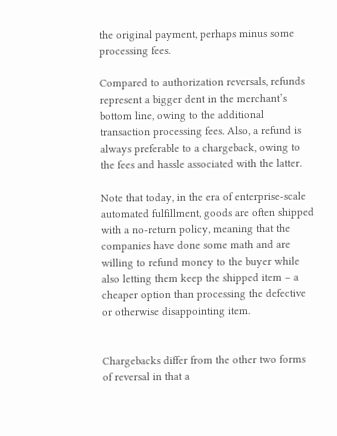the original payment, perhaps minus some processing fees.

Compared to authorization reversals, refunds represent a bigger dent in the merchant’s bottom line, owing to the additional transaction processing fees. Also, a refund is always preferable to a chargeback, owing to the fees and hassle associated with the latter.

Note that today, in the era of enterprise-scale automated fulfillment, goods are often shipped with a no-return policy, meaning that the companies have done some math and are willing to refund money to the buyer while also letting them keep the shipped item – a cheaper option than processing the defective or otherwise disappointing item.


Chargebacks differ from the other two forms of reversal in that a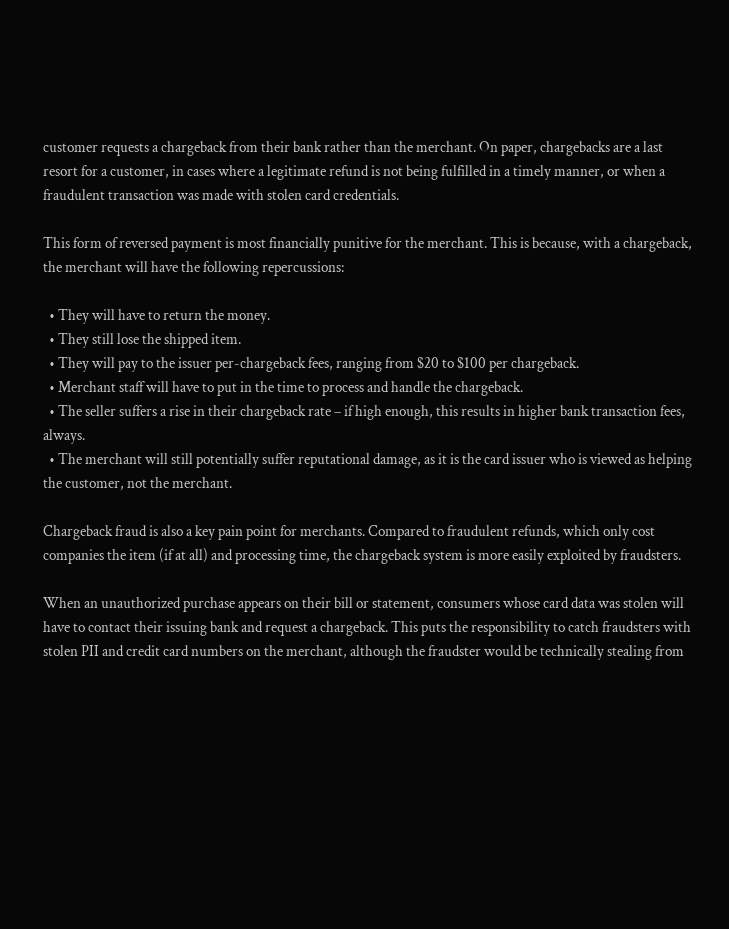customer requests a chargeback from their bank rather than the merchant. On paper, chargebacks are a last resort for a customer, in cases where a legitimate refund is not being fulfilled in a timely manner, or when a fraudulent transaction was made with stolen card credentials.

This form of reversed payment is most financially punitive for the merchant. This is because, with a chargeback, the merchant will have the following repercussions:

  • They will have to return the money.
  • They still lose the shipped item.
  • They will pay to the issuer per-chargeback fees, ranging from $20 to $100 per chargeback.
  • Merchant staff will have to put in the time to process and handle the chargeback.
  • The seller suffers a rise in their chargeback rate – if high enough, this results in higher bank transaction fees, always.
  • The merchant will still potentially suffer reputational damage, as it is the card issuer who is viewed as helping the customer, not the merchant.

Chargeback fraud is also a key pain point for merchants. Compared to fraudulent refunds, which only cost companies the item (if at all) and processing time, the chargeback system is more easily exploited by fraudsters.

When an unauthorized purchase appears on their bill or statement, consumers whose card data was stolen will have to contact their issuing bank and request a chargeback. This puts the responsibility to catch fraudsters with stolen PII and credit card numbers on the merchant, although the fraudster would be technically stealing from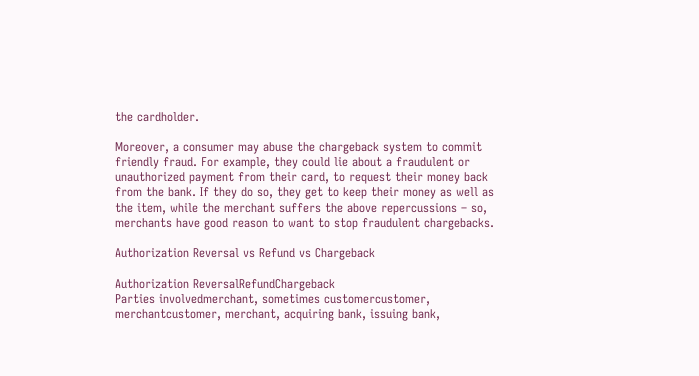the cardholder.

Moreover, a consumer may abuse the chargeback system to commit friendly fraud. For example, they could lie about a fraudulent or unauthorized payment from their card, to request their money back from the bank. If they do so, they get to keep their money as well as the item, while the merchant suffers the above repercussions – so, merchants have good reason to want to stop fraudulent chargebacks.

Authorization Reversal vs Refund vs Chargeback

Authorization ReversalRefundChargeback
Parties involvedmerchant, sometimes customercustomer, merchantcustomer, merchant, acquiring bank, issuing bank,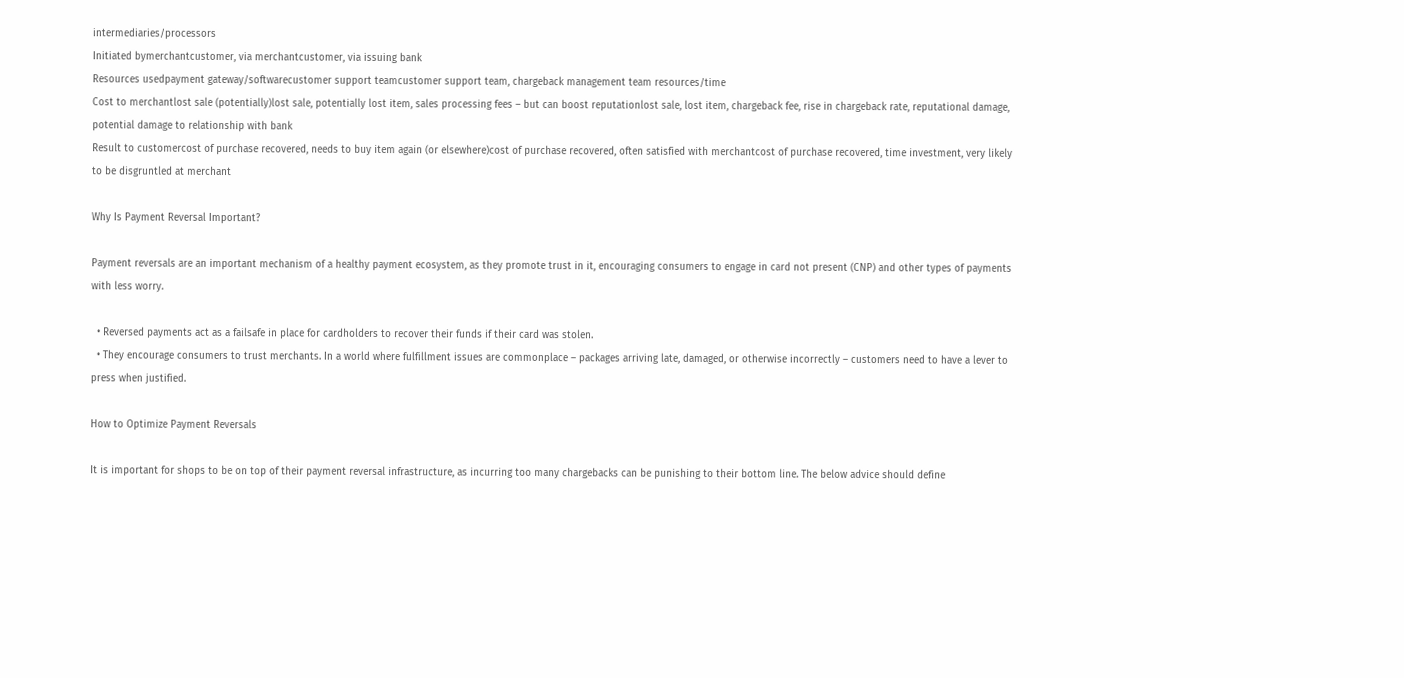intermediaries/processors
Initiated bymerchantcustomer, via merchantcustomer, via issuing bank
Resources usedpayment gateway/softwarecustomer support teamcustomer support team, chargeback management team resources/time
Cost to merchantlost sale (potentially)lost sale, potentially lost item, sales processing fees – but can boost reputationlost sale, lost item, chargeback fee, rise in chargeback rate, reputational damage, potential damage to relationship with bank
Result to customercost of purchase recovered, needs to buy item again (or elsewhere)cost of purchase recovered, often satisfied with merchantcost of purchase recovered, time investment, very likely to be disgruntled at merchant

Why Is Payment Reversal Important?

Payment reversals are an important mechanism of a healthy payment ecosystem, as they promote trust in it, encouraging consumers to engage in card not present (CNP) and other types of payments with less worry.

  • Reversed payments act as a failsafe in place for cardholders to recover their funds if their card was stolen.
  • They encourage consumers to trust merchants. In a world where fulfillment issues are commonplace – packages arriving late, damaged, or otherwise incorrectly – customers need to have a lever to press when justified.

How to Optimize Payment Reversals

It is important for shops to be on top of their payment reversal infrastructure, as incurring too many chargebacks can be punishing to their bottom line. The below advice should define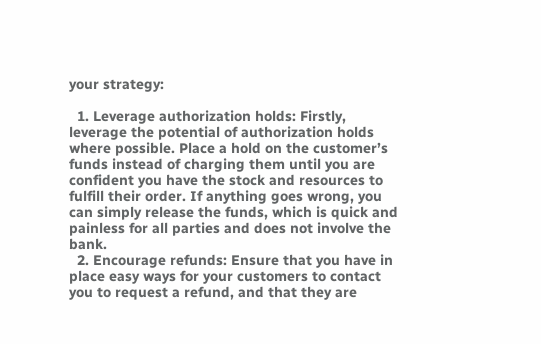your strategy:

  1. Leverage authorization holds: Firstly, leverage the potential of authorization holds where possible. Place a hold on the customer’s funds instead of charging them until you are confident you have the stock and resources to fulfill their order. If anything goes wrong, you can simply release the funds, which is quick and painless for all parties and does not involve the bank.
  2. Encourage refunds: Ensure that you have in place easy ways for your customers to contact you to request a refund, and that they are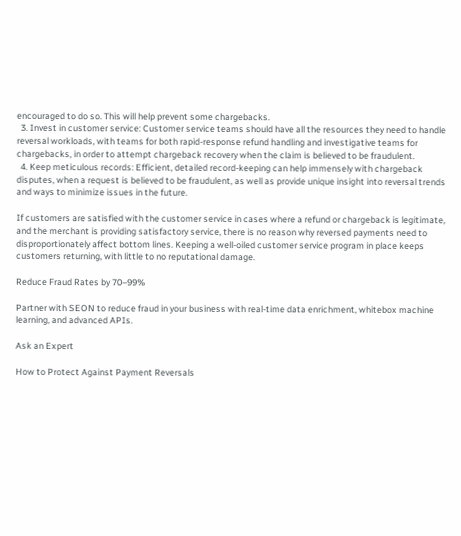encouraged to do so. This will help prevent some chargebacks.
  3. Invest in customer service: Customer service teams should have all the resources they need to handle reversal workloads, with teams for both rapid-response refund handling and investigative teams for chargebacks, in order to attempt chargeback recovery when the claim is believed to be fraudulent.
  4. Keep meticulous records: Efficient, detailed record-keeping can help immensely with chargeback disputes, when a request is believed to be fraudulent, as well as provide unique insight into reversal trends and ways to minimize issues in the future.

If customers are satisfied with the customer service in cases where a refund or chargeback is legitimate, and the merchant is providing satisfactory service, there is no reason why reversed payments need to disproportionately affect bottom lines. Keeping a well-oiled customer service program in place keeps customers returning, with little to no reputational damage.

Reduce Fraud Rates by 70–99%

Partner with SEON to reduce fraud in your business with real-time data enrichment, whitebox machine learning, and advanced APIs.

Ask an Expert

How to Protect Against Payment Reversals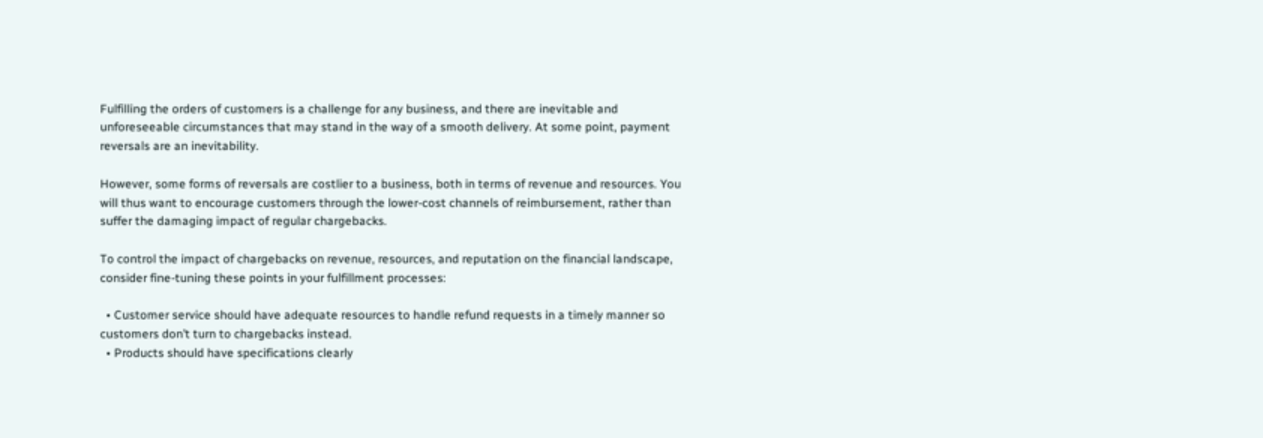Fulfilling the orders of customers is a challenge for any business, and there are inevitable and unforeseeable circumstances that may stand in the way of a smooth delivery. At some point, payment reversals are an inevitability.

However, some forms of reversals are costlier to a business, both in terms of revenue and resources. You will thus want to encourage customers through the lower-cost channels of reimbursement, rather than suffer the damaging impact of regular chargebacks.

To control the impact of chargebacks on revenue, resources, and reputation on the financial landscape, consider fine-tuning these points in your fulfillment processes:

  • Customer service should have adequate resources to handle refund requests in a timely manner so customers don’t turn to chargebacks instead.
  • Products should have specifications clearly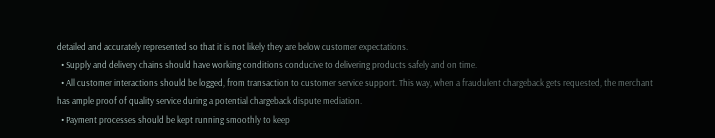detailed and accurately represented so that it is not likely they are below customer expectations.
  • Supply and delivery chains should have working conditions conducive to delivering products safely and on time.
  • All customer interactions should be logged, from transaction to customer service support. This way, when a fraudulent chargeback gets requested, the merchant has ample proof of quality service during a potential chargeback dispute mediation.
  • Payment processes should be kept running smoothly to keep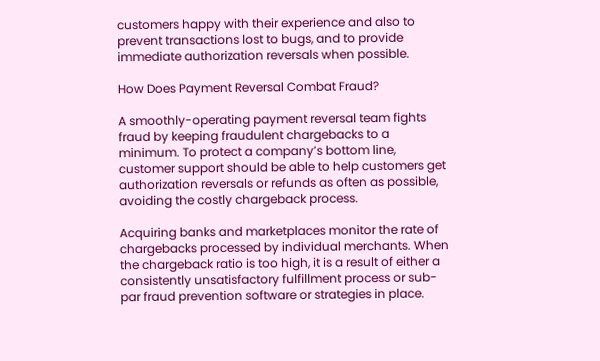customers happy with their experience and also to prevent transactions lost to bugs, and to provide immediate authorization reversals when possible.

How Does Payment Reversal Combat Fraud?

A smoothly-operating payment reversal team fights fraud by keeping fraudulent chargebacks to a minimum. To protect a company’s bottom line, customer support should be able to help customers get authorization reversals or refunds as often as possible, avoiding the costly chargeback process.

Acquiring banks and marketplaces monitor the rate of chargebacks processed by individual merchants. When the chargeback ratio is too high, it is a result of either a consistently unsatisfactory fulfillment process or sub-par fraud prevention software or strategies in place.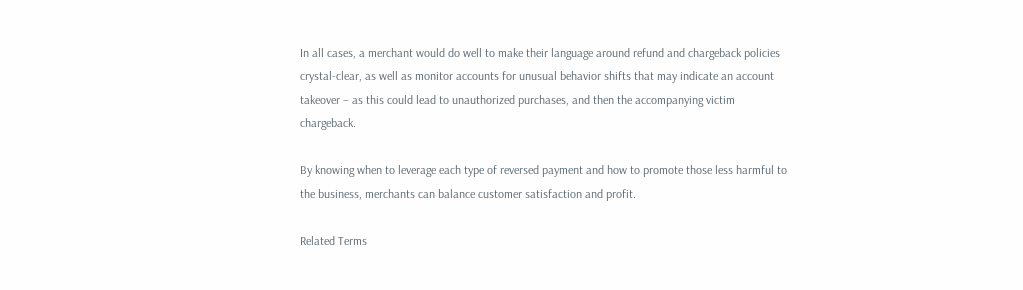In all cases, a merchant would do well to make their language around refund and chargeback policies crystal-clear, as well as monitor accounts for unusual behavior shifts that may indicate an account takeover – as this could lead to unauthorized purchases, and then the accompanying victim chargeback.

By knowing when to leverage each type of reversed payment and how to promote those less harmful to the business, merchants can balance customer satisfaction and profit.

Related Terms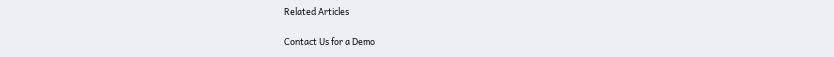Related Articles


Contact Us for a Demo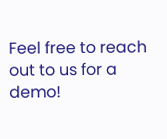Feel free to reach out to us for a demo!